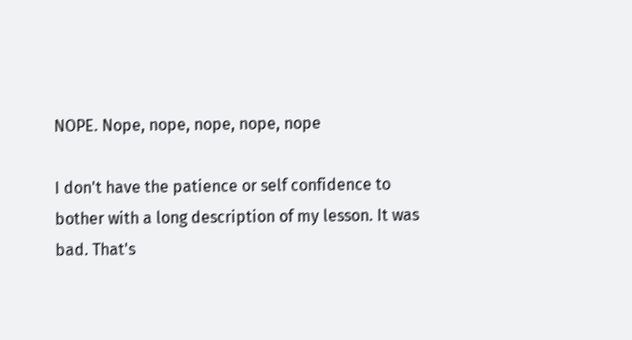NOPE. Nope, nope, nope, nope, nope

I don't have the patience or self confidence to bother with a long description of my lesson. It was bad. That's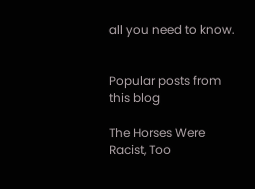all you need to know.


Popular posts from this blog

The Horses Were Racist, Too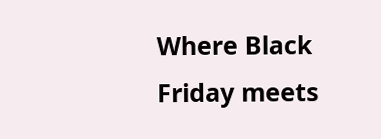Where Black Friday meets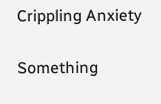Crippling Anxiety

Something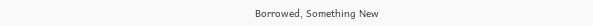Borrowed, Something New